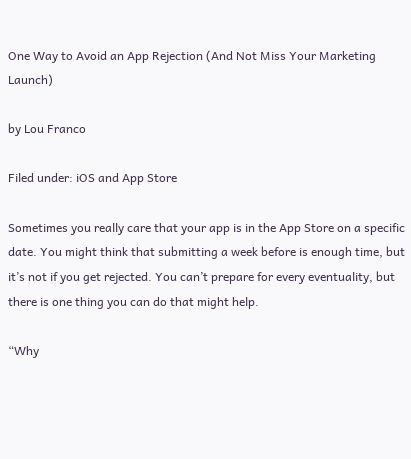One Way to Avoid an App Rejection (And Not Miss Your Marketing Launch)

by Lou Franco

Filed under: iOS and App Store

Sometimes you really care that your app is in the App Store on a specific date. You might think that submitting a week before is enough time, but it’s not if you get rejected. You can’t prepare for every eventuality, but there is one thing you can do that might help.

“Why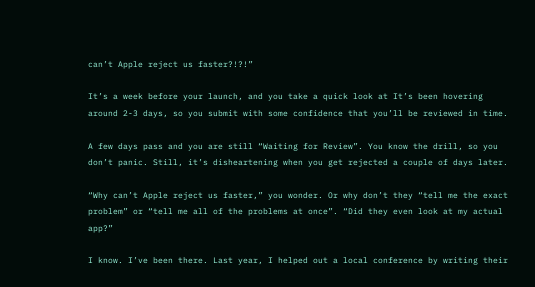can’t Apple reject us faster?!?!”

It’s a week before your launch, and you take a quick look at It’s been hovering around 2-3 days, so you submit with some confidence that you’ll be reviewed in time.

A few days pass and you are still “Waiting for Review”. You know the drill, so you don’t panic. Still, it’s disheartening when you get rejected a couple of days later.

“Why can’t Apple reject us faster,” you wonder. Or why don’t they “tell me the exact problem” or “tell me all of the problems at once”. “Did they even look at my actual app?”

I know. I’ve been there. Last year, I helped out a local conference by writing their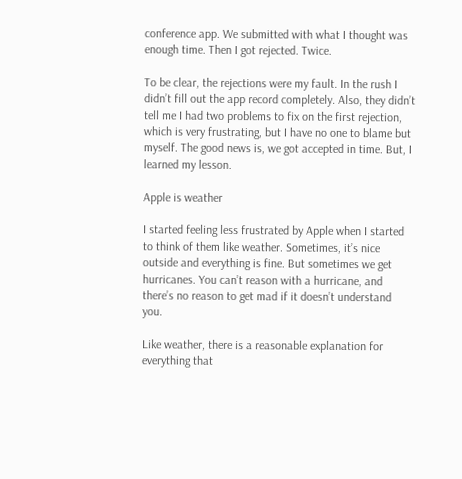conference app. We submitted with what I thought was enough time. Then I got rejected. Twice.

To be clear, the rejections were my fault. In the rush I didn’t fill out the app record completely. Also, they didn’t tell me I had two problems to fix on the first rejection, which is very frustrating, but I have no one to blame but myself. The good news is, we got accepted in time. But, I learned my lesson.

Apple is weather

I started feeling less frustrated by Apple when I started to think of them like weather. Sometimes, it’s nice outside and everything is fine. But sometimes we get hurricanes. You can’t reason with a hurricane, and there’s no reason to get mad if it doesn’t understand you.

Like weather, there is a reasonable explanation for everything that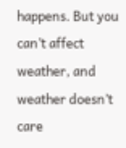happens. But you can’t affect weather, and weather doesn’t care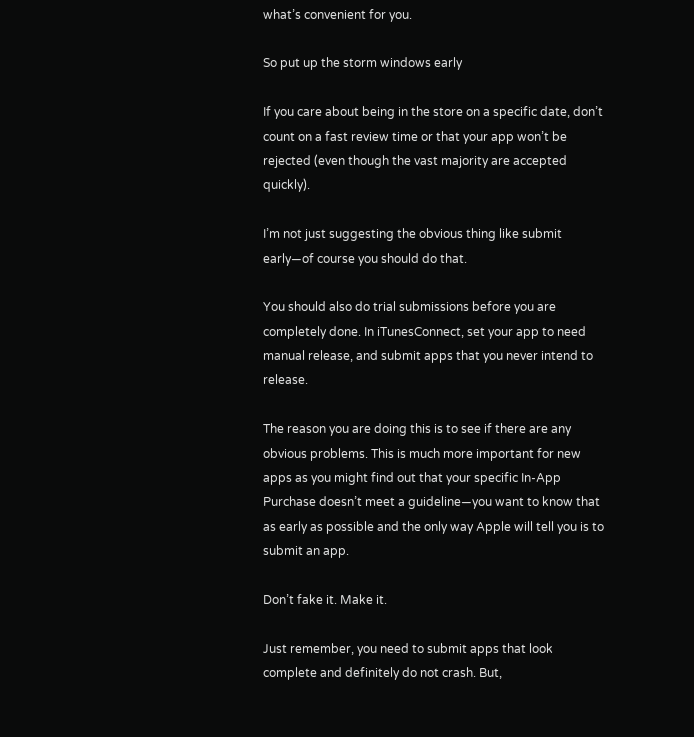what’s convenient for you.

So put up the storm windows early

If you care about being in the store on a specific date, don’t count on a fast review time or that your app won’t be rejected (even though the vast majority are accepted quickly).

I’m not just suggesting the obvious thing like submit early—of course you should do that.

You should also do trial submissions before you are completely done. In iTunesConnect, set your app to need manual release, and submit apps that you never intend to release.

The reason you are doing this is to see if there are any obvious problems. This is much more important for new apps as you might find out that your specific In-App Purchase doesn’t meet a guideline—you want to know that as early as possible and the only way Apple will tell you is to submit an app.

Don’t fake it. Make it.

Just remember, you need to submit apps that look complete and definitely do not crash. But,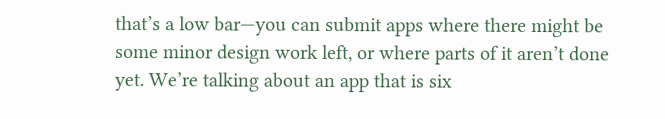that’s a low bar—you can submit apps where there might be some minor design work left, or where parts of it aren’t done yet. We’re talking about an app that is six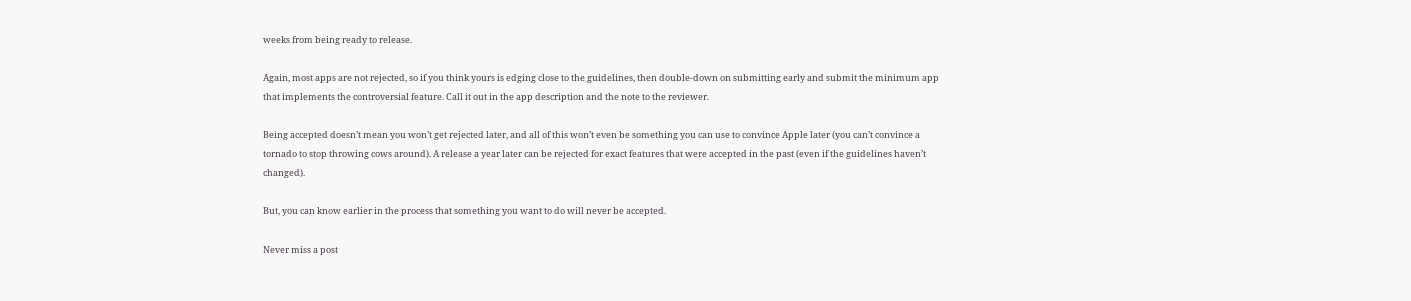weeks from being ready to release.

Again, most apps are not rejected, so if you think yours is edging close to the guidelines, then double-down on submitting early and submit the minimum app that implements the controversial feature. Call it out in the app description and the note to the reviewer.

Being accepted doesn’t mean you won’t get rejected later, and all of this won’t even be something you can use to convince Apple later (you can’t convince a tornado to stop throwing cows around). A release a year later can be rejected for exact features that were accepted in the past (even if the guidelines haven’t changed).

But, you can know earlier in the process that something you want to do will never be accepted.

Never miss a post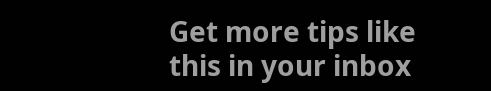Get more tips like this in your inbox